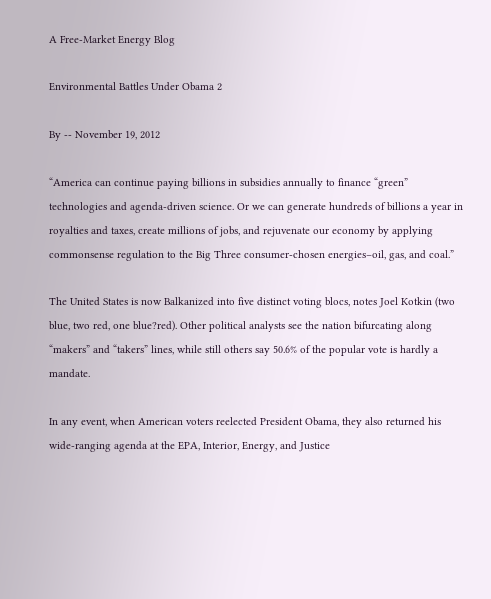A Free-Market Energy Blog

Environmental Battles Under Obama 2

By -- November 19, 2012

“America can continue paying billions in subsidies annually to finance “green” technologies and agenda-driven science. Or we can generate hundreds of billions a year in royalties and taxes, create millions of jobs, and rejuvenate our economy by applying commonsense regulation to the Big Three consumer-chosen energies–oil, gas, and coal.”

The United States is now Balkanized into five distinct voting blocs, notes Joel Kotkin (two blue, two red, one blue?red). Other political analysts see the nation bifurcating along “makers” and “takers” lines, while still others say 50.6% of the popular vote is hardly a mandate.

In any event, when American voters reelected President Obama, they also returned his wide-ranging agenda at the EPA, Interior, Energy, and Justice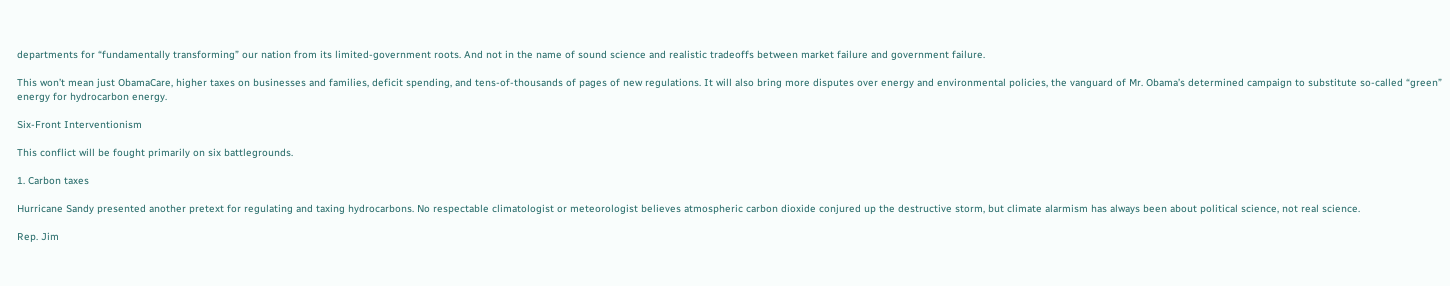departments for “fundamentally transforming” our nation from its limited-government roots. And not in the name of sound science and realistic tradeoffs between market failure and government failure.

This won’t mean just ObamaCare, higher taxes on businesses and families, deficit spending, and tens-of-thousands of pages of new regulations. It will also bring more disputes over energy and environmental policies, the vanguard of Mr. Obama’s determined campaign to substitute so-called “green” energy for hydrocarbon energy.

Six-Front Interventionism

This conflict will be fought primarily on six battlegrounds.

1. Carbon taxes

Hurricane Sandy presented another pretext for regulating and taxing hydrocarbons. No respectable climatologist or meteorologist believes atmospheric carbon dioxide conjured up the destructive storm, but climate alarmism has always been about political science, not real science.

Rep. Jim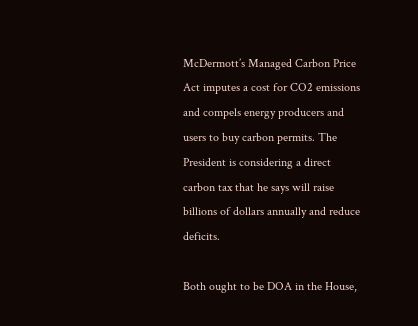McDermott’s Managed Carbon Price Act imputes a cost for CO2 emissions and compels energy producers and users to buy carbon permits. The President is considering a direct carbon tax that he says will raise billions of dollars annually and reduce deficits.

Both ought to be DOA in the House,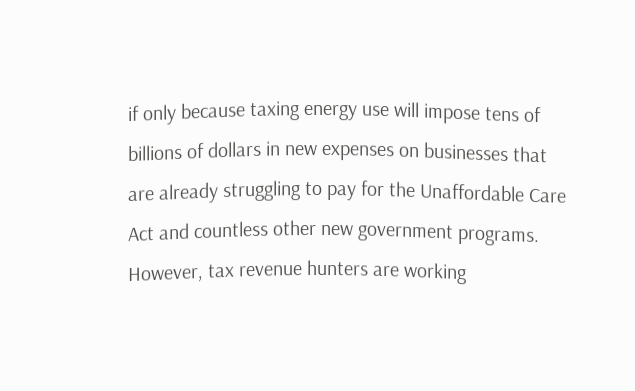if only because taxing energy use will impose tens of billions of dollars in new expenses on businesses that are already struggling to pay for the Unaffordable Care Act and countless other new government programs. However, tax revenue hunters are working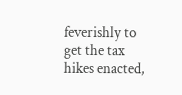feverishly to get the tax hikes enacted,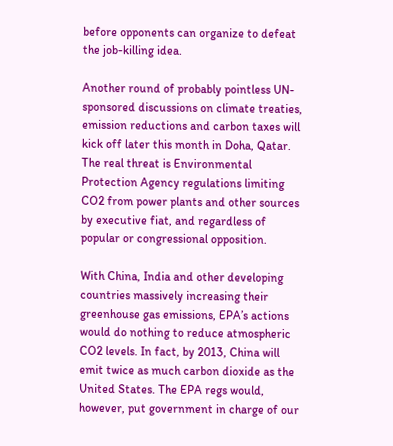before opponents can organize to defeat the job-killing idea.

Another round of probably pointless UN-sponsored discussions on climate treaties, emission reductions and carbon taxes will kick off later this month in Doha, Qatar. The real threat is Environmental Protection Agency regulations limiting CO2 from power plants and other sources by executive fiat, and regardless of popular or congressional opposition.

With China, India and other developing countries massively increasing their greenhouse gas emissions, EPA’s actions would do nothing to reduce atmospheric CO2 levels. In fact, by 2013, China will emit twice as much carbon dioxide as the United States. The EPA regs would, however, put government in charge of our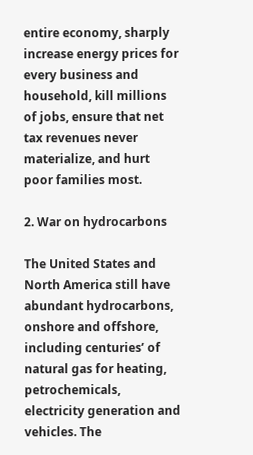entire economy, sharply increase energy prices for every business and household, kill millions of jobs, ensure that net tax revenues never materialize, and hurt poor families most.

2. War on hydrocarbons

The United States and North America still have abundant hydrocarbons, onshore and offshore, including centuries’ of natural gas for heating, petrochemicals, electricity generation and vehicles. The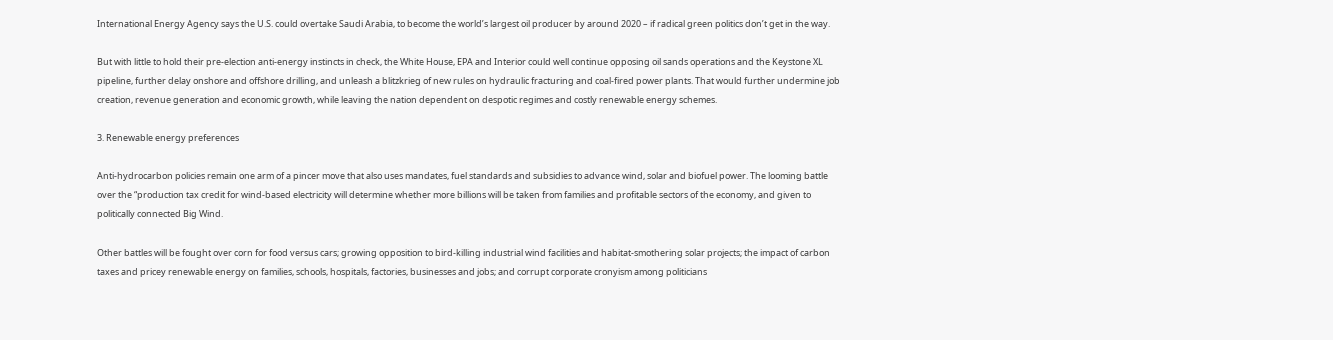International Energy Agency says the U.S. could overtake Saudi Arabia, to become the world’s largest oil producer by around 2020 – if radical green politics don’t get in the way.

But with little to hold their pre-election anti-energy instincts in check, the White House, EPA and Interior could well continue opposing oil sands operations and the Keystone XL pipeline, further delay onshore and offshore drilling, and unleash a blitzkrieg of new rules on hydraulic fracturing and coal-fired power plants. That would further undermine job creation, revenue generation and economic growth, while leaving the nation dependent on despotic regimes and costly renewable energy schemes.

3. Renewable energy preferences

Anti-hydrocarbon policies remain one arm of a pincer move that also uses mandates, fuel standards and subsidies to advance wind, solar and biofuel power. The looming battle over the “production tax credit for wind-based electricity will determine whether more billions will be taken from families and profitable sectors of the economy, and given to politically connected Big Wind.

Other battles will be fought over corn for food versus cars; growing opposition to bird-killing industrial wind facilities and habitat-smothering solar projects; the impact of carbon taxes and pricey renewable energy on families, schools, hospitals, factories, businesses and jobs; and corrupt corporate cronyism among politicians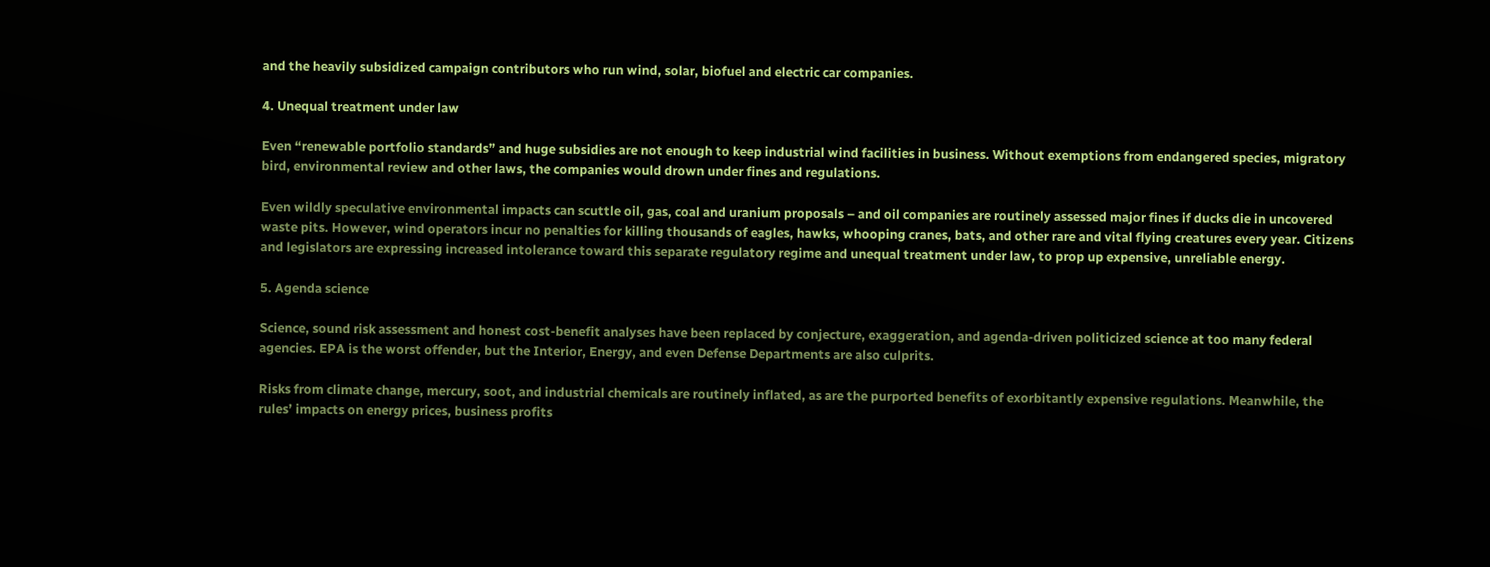and the heavily subsidized campaign contributors who run wind, solar, biofuel and electric car companies.

4. Unequal treatment under law

Even “renewable portfolio standards” and huge subsidies are not enough to keep industrial wind facilities in business. Without exemptions from endangered species, migratory bird, environmental review and other laws, the companies would drown under fines and regulations.

Even wildly speculative environmental impacts can scuttle oil, gas, coal and uranium proposals – and oil companies are routinely assessed major fines if ducks die in uncovered waste pits. However, wind operators incur no penalties for killing thousands of eagles, hawks, whooping cranes, bats, and other rare and vital flying creatures every year. Citizens and legislators are expressing increased intolerance toward this separate regulatory regime and unequal treatment under law, to prop up expensive, unreliable energy.

5. Agenda science

Science, sound risk assessment and honest cost-benefit analyses have been replaced by conjecture, exaggeration, and agenda-driven politicized science at too many federal agencies. EPA is the worst offender, but the Interior, Energy, and even Defense Departments are also culprits.

Risks from climate change, mercury, soot, and industrial chemicals are routinely inflated, as are the purported benefits of exorbitantly expensive regulations. Meanwhile, the rules’ impacts on energy prices, business profits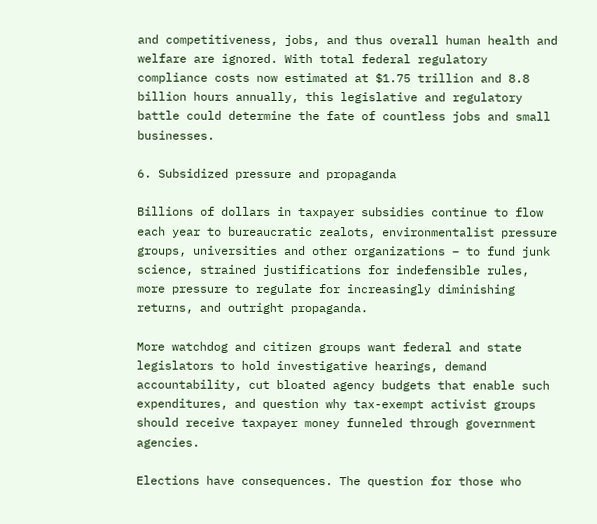and competitiveness, jobs, and thus overall human health and welfare are ignored. With total federal regulatory compliance costs now estimated at $1.75 trillion and 8.8 billion hours annually, this legislative and regulatory battle could determine the fate of countless jobs and small businesses.

6. Subsidized pressure and propaganda

Billions of dollars in taxpayer subsidies continue to flow each year to bureaucratic zealots, environmentalist pressure groups, universities and other organizations – to fund junk science, strained justifications for indefensible rules, more pressure to regulate for increasingly diminishing returns, and outright propaganda.

More watchdog and citizen groups want federal and state legislators to hold investigative hearings, demand accountability, cut bloated agency budgets that enable such expenditures, and question why tax-exempt activist groups should receive taxpayer money funneled through government agencies.

Elections have consequences. The question for those who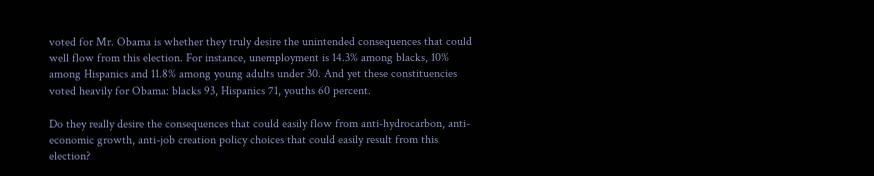voted for Mr. Obama is whether they truly desire the unintended consequences that could well flow from this election. For instance, unemployment is 14.3% among blacks, 10% among Hispanics and 11.8% among young adults under 30. And yet these constituencies voted heavily for Obama: blacks 93, Hispanics 71, youths 60 percent.

Do they really desire the consequences that could easily flow from anti-hydrocarbon, anti-economic growth, anti-job creation policy choices that could easily result from this election?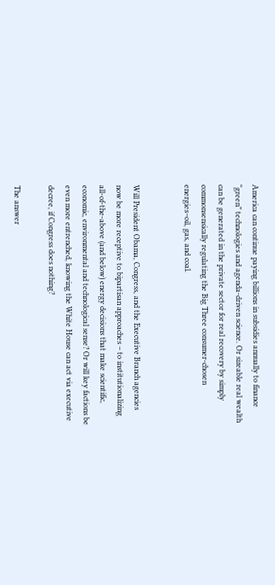America can continue paying billions in subsidies annually to finance “green” technologies and agenda-driven science. Or sizeable real wealth can be generated in the private sector for real recovery by simply commonsensically regulating the Big Three consumer-chosen energies–oil, gas, and coal.


Will President Obama, Congress, and the Executive Branch agencies now be more receptive to bipartisan approaches – to institutionalizing all-of-the-above (and below) energy decisions that make scientific, economic, environmental and technological sense? Or will key factions be even more entrenched, knowing the White House can act via executive decree, if Congress does nothing?

The answer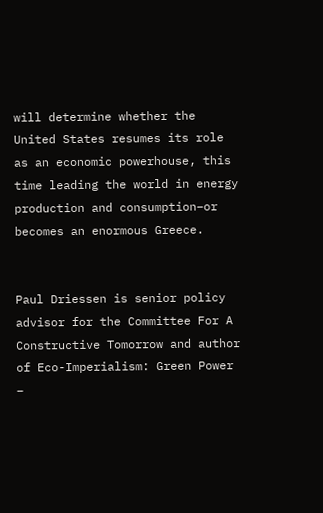will determine whether the United States resumes its role as an economic powerhouse, this time leading the world in energy production and consumption–or becomes an enormous Greece.


Paul Driessen is senior policy advisor for the Committee For A Constructive Tomorrow and author of Eco-Imperialism: Green Power –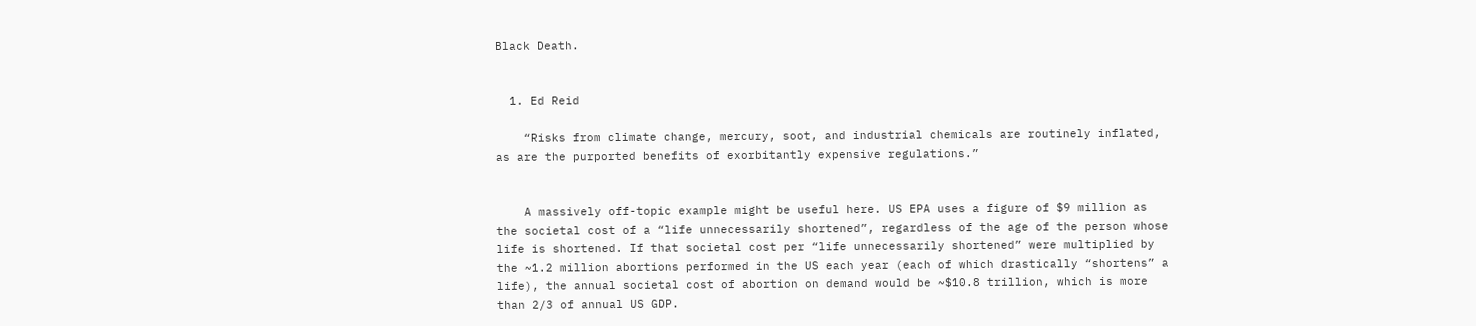Black Death.


  1. Ed Reid

    “Risks from climate change, mercury, soot, and industrial chemicals are routinely inflated, as are the purported benefits of exorbitantly expensive regulations.”


    A massively off-topic example might be useful here. US EPA uses a figure of $9 million as the societal cost of a “life unnecessarily shortened”, regardless of the age of the person whose life is shortened. If that societal cost per “life unnecessarily shortened” were multiplied by the ~1.2 million abortions performed in the US each year (each of which drastically “shortens” a life), the annual societal cost of abortion on demand would be ~$10.8 trillion, which is more than 2/3 of annual US GDP.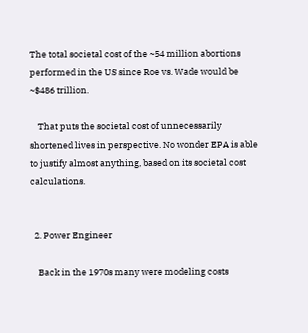The total societal cost of the ~54 million abortions performed in the US since Roe vs. Wade would be ~$486 trillion.

    That puts the societal cost of unnecessarily shortened lives in perspective. No wonder EPA is able to justify almost anything, based on its societal cost calculations.


  2. Power Engineer

    Back in the 1970s many were modeling costs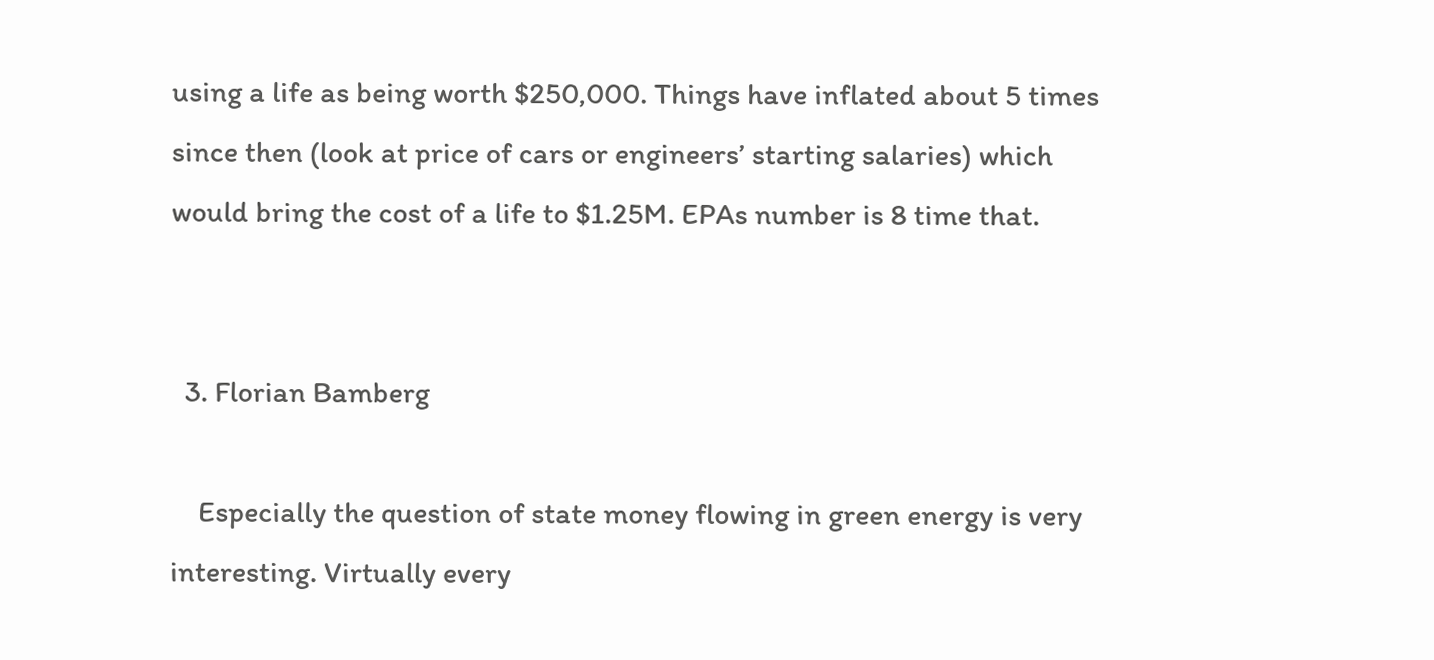using a life as being worth $250,000. Things have inflated about 5 times since then (look at price of cars or engineers’ starting salaries) which would bring the cost of a life to $1.25M. EPAs number is 8 time that.


  3. Florian Bamberg

    Especially the question of state money flowing in green energy is very interesting. Virtually every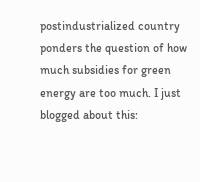postindustrialized country ponders the question of how much subsidies for green energy are too much. I just blogged about this: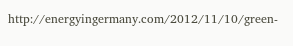http://energyingermany.com/2012/11/10/green-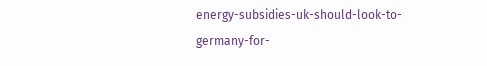energy-subsidies-uk-should-look-to-germany-for-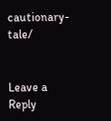cautionary-tale/


Leave a Reply